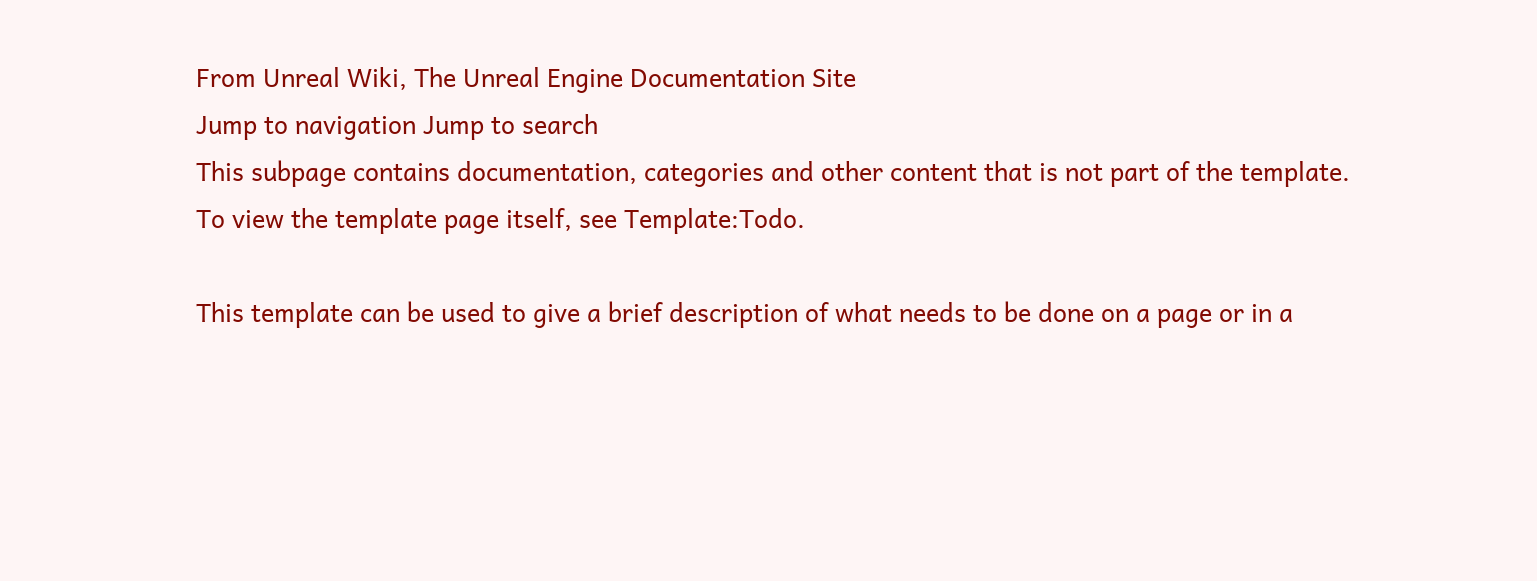From Unreal Wiki, The Unreal Engine Documentation Site
Jump to navigation Jump to search
This subpage contains documentation, categories and other content that is not part of the template.
To view the template page itself, see Template:Todo.

This template can be used to give a brief description of what needs to be done on a page or in a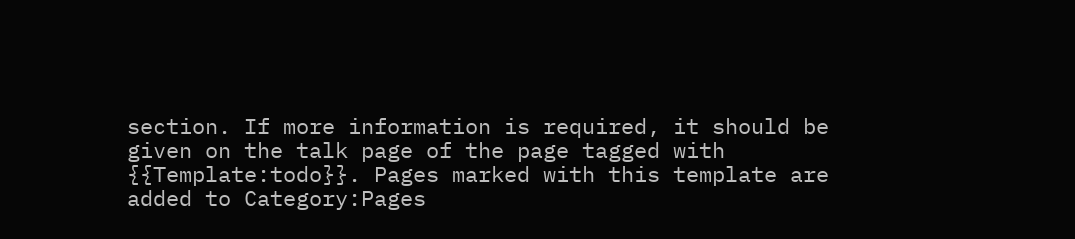section. If more information is required, it should be given on the talk page of the page tagged with {{Template:todo}}. Pages marked with this template are added to Category:Pages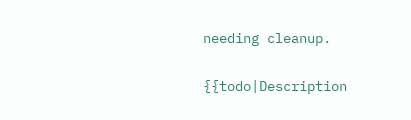needing cleanup.


{{todo|Description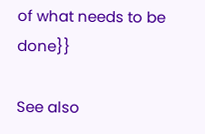of what needs to be done}}

See also